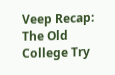Veep Recap: The Old College Try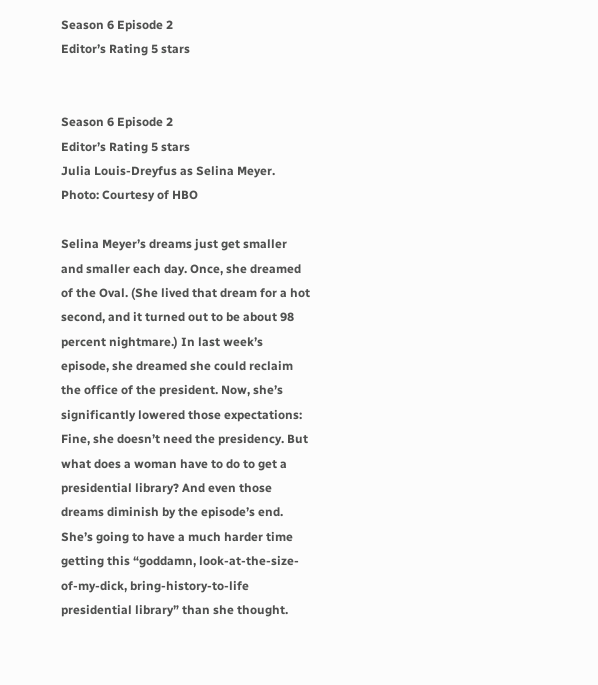Season 6 Episode 2
Editor’s Rating 5 stars


Season 6 Episode 2
Editor’s Rating 5 stars
Julia Louis-Dreyfus as Selina Meyer. Photo: Courtesy of HBO

Selina Meyer’s dreams just get smaller and smaller each day. Once, she dreamed of the Oval. (She lived that dream for a hot second, and it turned out to be about 98 percent nightmare.) In last week’s episode, she dreamed she could reclaim the office of the president. Now, she’s significantly lowered those expectations: Fine, she doesn’t need the presidency. But what does a woman have to do to get a presidential library? And even those dreams diminish by the episode’s end. She’s going to have a much harder time getting this “goddamn, look-at-the-size-of-my-dick, bring-history-to-life presidential library” than she thought.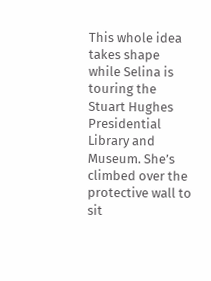This whole idea takes shape while Selina is touring the Stuart Hughes Presidential Library and Museum. She’s climbed over the protective wall to sit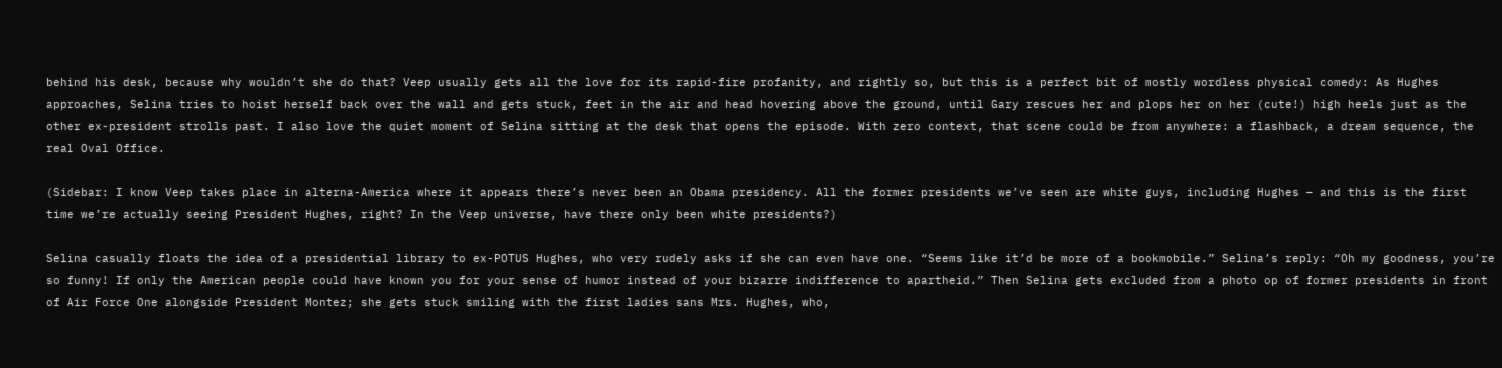behind his desk, because why wouldn’t she do that? Veep usually gets all the love for its rapid-fire profanity, and rightly so, but this is a perfect bit of mostly wordless physical comedy: As Hughes approaches, Selina tries to hoist herself back over the wall and gets stuck, feet in the air and head hovering above the ground, until Gary rescues her and plops her on her (cute!) high heels just as the other ex-president strolls past. I also love the quiet moment of Selina sitting at the desk that opens the episode. With zero context, that scene could be from anywhere: a flashback, a dream sequence, the real Oval Office.

(Sidebar: I know Veep takes place in alterna-America where it appears there’s never been an Obama presidency. All the former presidents we’ve seen are white guys, including Hughes — and this is the first time we’re actually seeing President Hughes, right? In the Veep universe, have there only been white presidents?)

Selina casually floats the idea of a presidential library to ex-POTUS Hughes, who very rudely asks if she can even have one. “Seems like it’d be more of a bookmobile.” Selina’s reply: “Oh my goodness, you’re so funny! If only the American people could have known you for your sense of humor instead of your bizarre indifference to apartheid.” Then Selina gets excluded from a photo op of former presidents in front of Air Force One alongside President Montez; she gets stuck smiling with the first ladies sans Mrs. Hughes, who,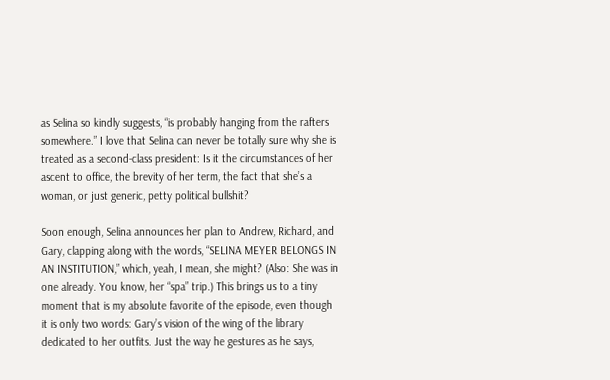as Selina so kindly suggests, “is probably hanging from the rafters somewhere.” I love that Selina can never be totally sure why she is treated as a second-class president: Is it the circumstances of her ascent to office, the brevity of her term, the fact that she’s a woman, or just generic, petty political bullshit?

Soon enough, Selina announces her plan to Andrew, Richard, and Gary, clapping along with the words, “SELINA MEYER BELONGS IN AN INSTITUTION,” which, yeah, I mean, she might? (Also: She was in one already. You know, her “spa” trip.) This brings us to a tiny moment that is my absolute favorite of the episode, even though it is only two words: Gary’s vision of the wing of the library dedicated to her outfits. Just the way he gestures as he says,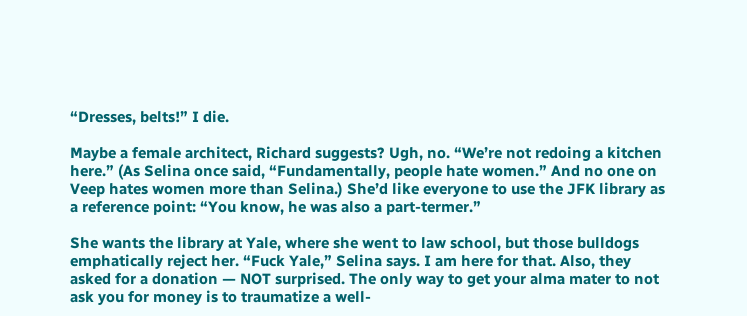“Dresses, belts!” I die.

Maybe a female architect, Richard suggests? Ugh, no. “We’re not redoing a kitchen here.” (As Selina once said, “Fundamentally, people hate women.” And no one on Veep hates women more than Selina.) She’d like everyone to use the JFK library as a reference point: “You know, he was also a part-termer.”

She wants the library at Yale, where she went to law school, but those bulldogs emphatically reject her. “Fuck Yale,” Selina says. I am here for that. Also, they asked for a donation — NOT surprised. The only way to get your alma mater to not ask you for money is to traumatize a well-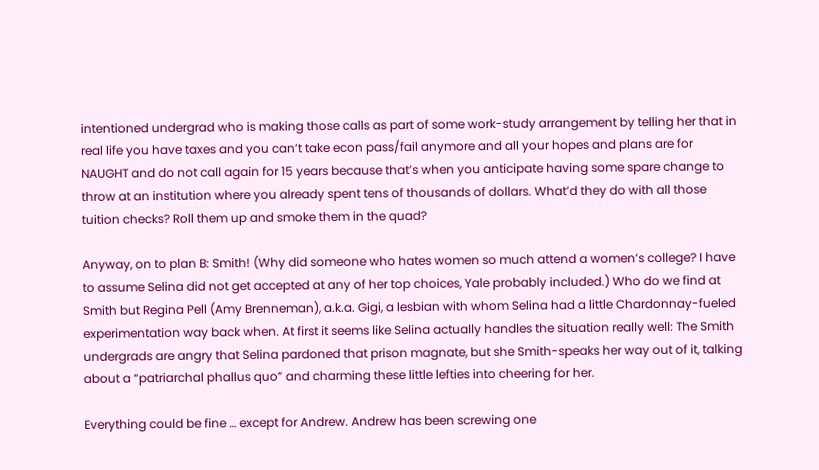intentioned undergrad who is making those calls as part of some work-study arrangement by telling her that in real life you have taxes and you can’t take econ pass/fail anymore and all your hopes and plans are for NAUGHT and do not call again for 15 years because that’s when you anticipate having some spare change to throw at an institution where you already spent tens of thousands of dollars. What’d they do with all those tuition checks? Roll them up and smoke them in the quad?

Anyway, on to plan B: Smith! (Why did someone who hates women so much attend a women’s college? I have to assume Selina did not get accepted at any of her top choices, Yale probably included.) Who do we find at Smith but Regina Pell (Amy Brenneman), a.k.a. Gigi, a lesbian with whom Selina had a little Chardonnay-fueled experimentation way back when. At first it seems like Selina actually handles the situation really well: The Smith undergrads are angry that Selina pardoned that prison magnate, but she Smith-speaks her way out of it, talking about a “patriarchal phallus quo” and charming these little lefties into cheering for her.

Everything could be fine … except for Andrew. Andrew has been screwing one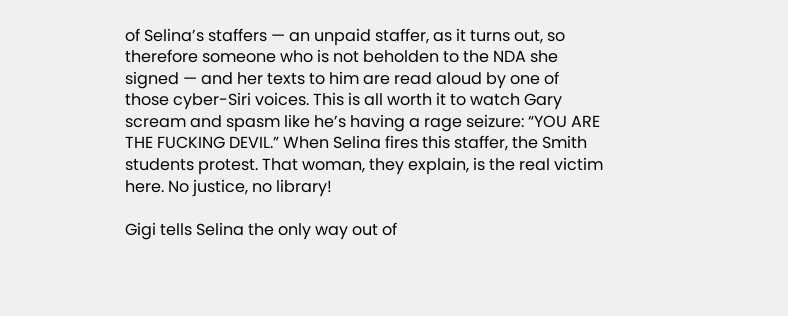of Selina’s staffers — an unpaid staffer, as it turns out, so therefore someone who is not beholden to the NDA she signed — and her texts to him are read aloud by one of those cyber-Siri voices. This is all worth it to watch Gary scream and spasm like he’s having a rage seizure: “YOU ARE THE FUCKING DEVIL.” When Selina fires this staffer, the Smith students protest. That woman, they explain, is the real victim here. No justice, no library!

Gigi tells Selina the only way out of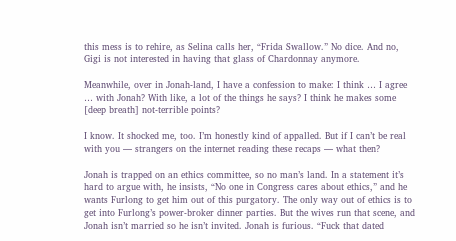this mess is to rehire, as Selina calls her, “Frida Swallow.” No dice. And no, Gigi is not interested in having that glass of Chardonnay anymore.

Meanwhile, over in Jonah-land, I have a confession to make: I think … I agree … with Jonah? With like, a lot of the things he says? I think he makes some [deep breath] not-terrible points?

I know. It shocked me, too. I’m honestly kind of appalled. But if I can’t be real with you — strangers on the internet reading these recaps — what then?

Jonah is trapped on an ethics committee, so no man’s land. In a statement it’s hard to argue with, he insists, “No one in Congress cares about ethics,” and he wants Furlong to get him out of this purgatory. The only way out of ethics is to get into Furlong’s power-broker dinner parties. But the wives run that scene, and Jonah isn’t married so he isn’t invited. Jonah is furious. “Fuck that dated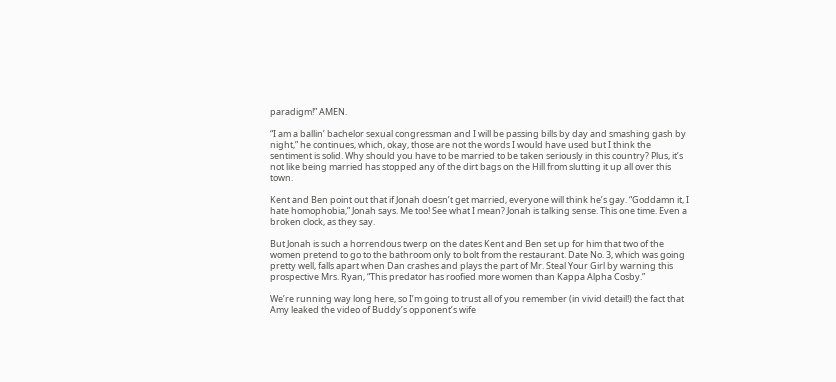paradigm!” AMEN.

“I am a ballin’ bachelor sexual congressman and I will be passing bills by day and smashing gash by night,” he continues, which, okay, those are not the words I would have used but I think the sentiment is solid. Why should you have to be married to be taken seriously in this country? Plus, it’s not like being married has stopped any of the dirt bags on the Hill from slutting it up all over this town.

Kent and Ben point out that if Jonah doesn’t get married, everyone will think he’s gay. “Goddamn it, I hate homophobia,” Jonah says. Me too! See what I mean? Jonah is talking sense. This one time. Even a broken clock, as they say.

But Jonah is such a horrendous twerp on the dates Kent and Ben set up for him that two of the women pretend to go to the bathroom only to bolt from the restaurant. Date No. 3, which was going pretty well, falls apart when Dan crashes and plays the part of Mr. Steal Your Girl by warning this prospective Mrs. Ryan, “This predator has roofied more women than Kappa Alpha Cosby.”

We’re running way long here, so I’m going to trust all of you remember (in vivid detail!) the fact that Amy leaked the video of Buddy’s opponent’s wife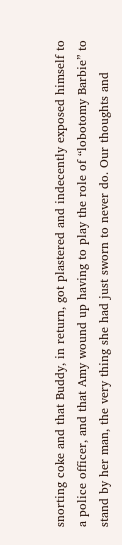snorting coke and that Buddy, in return, got plastered and indecently exposed himself to a police officer, and that Amy wound up having to play the role of “lobotomy Barbie” to stand by her man, the very thing she had just sworn to never do. Our thoughts and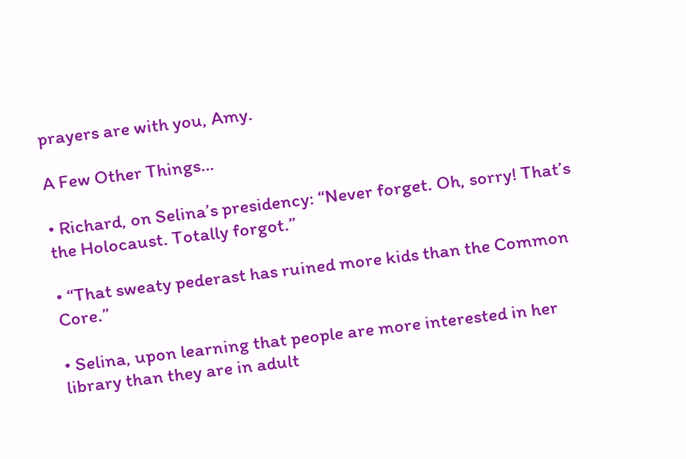prayers are with you, Amy.

A Few Other Things…

• Richard, on Selina’s presidency: “Never forget. Oh, sorry! That’s the Holocaust. Totally forgot.”

• “That sweaty pederast has ruined more kids than the Common Core.”

• Selina, upon learning that people are more interested in her library than they are in adult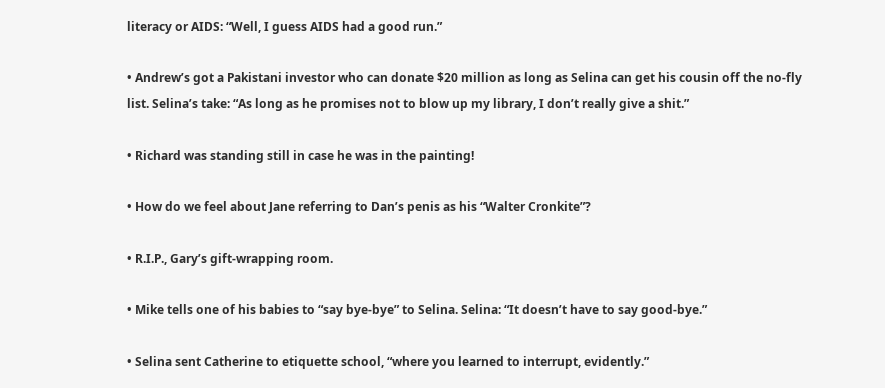literacy or AIDS: “Well, I guess AIDS had a good run.”

• Andrew’s got a Pakistani investor who can donate $20 million as long as Selina can get his cousin off the no-fly list. Selina’s take: “As long as he promises not to blow up my library, I don’t really give a shit.”

• Richard was standing still in case he was in the painting!

• How do we feel about Jane referring to Dan’s penis as his “Walter Cronkite”?

• R.I.P., Gary’s gift-wrapping room.

• Mike tells one of his babies to “say bye-bye” to Selina. Selina: “It doesn’t have to say good-bye.”

• Selina sent Catherine to etiquette school, “where you learned to interrupt, evidently.”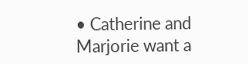• Catherine and Marjorie want a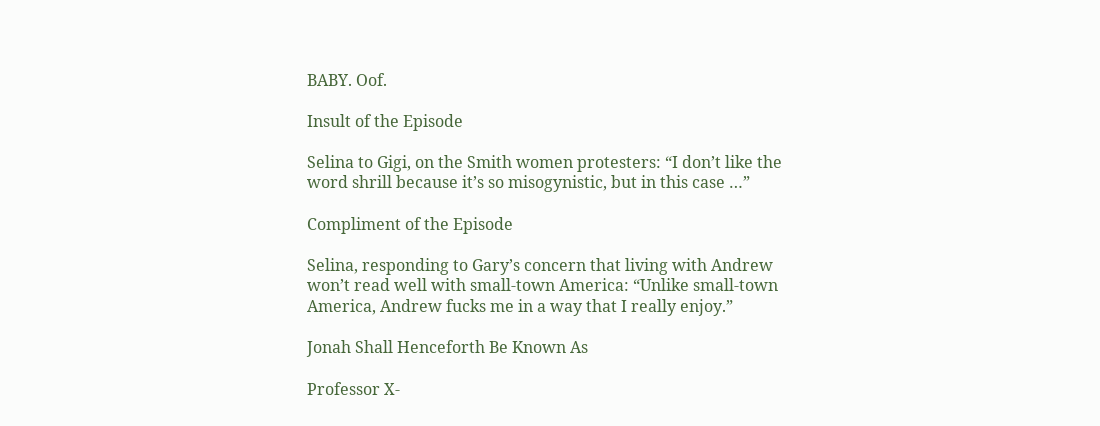BABY. Oof.

Insult of the Episode

Selina to Gigi, on the Smith women protesters: “I don’t like the word shrill because it’s so misogynistic, but in this case …”

Compliment of the Episode

Selina, responding to Gary’s concern that living with Andrew won’t read well with small-town America: “Unlike small-town America, Andrew fucks me in a way that I really enjoy.”

Jonah Shall Henceforth Be Known As

Professor X-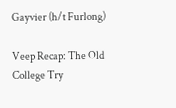Gayvier (h/t Furlong)

Veep Recap: The Old College Try